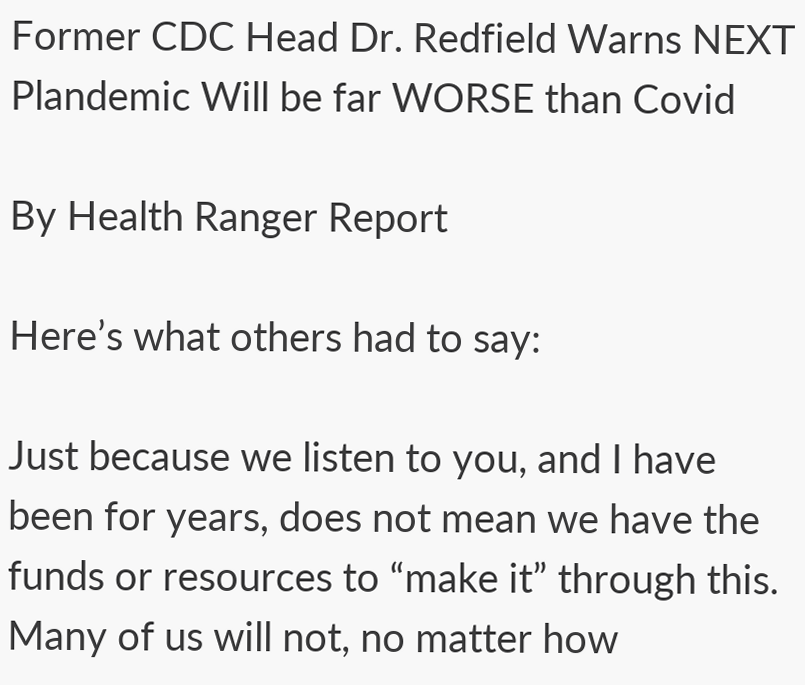Former CDC Head Dr. Redfield Warns NEXT Plandemic Will be far WORSE than Covid

By Health Ranger Report

Here’s what others had to say:

Just because we listen to you, and I have been for years, does not mean we have the funds or resources to “make it” through this. Many of us will not, no matter how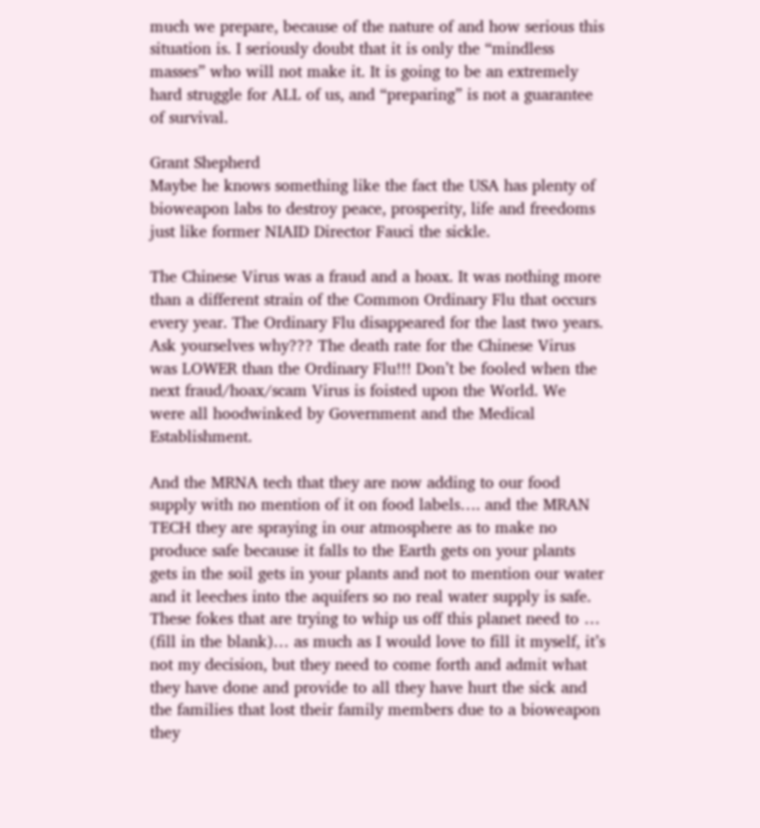much we prepare, because of the nature of and how serious this situation is. I seriously doubt that it is only the “mindless masses” who will not make it. It is going to be an extremely hard struggle for ALL of us, and “preparing” is not a guarantee of survival.

Grant Shepherd
Maybe he knows something like the fact the USA has plenty of bioweapon labs to destroy peace, prosperity, life and freedoms just like former NIAID Director Fauci the sickle.

The Chinese Virus was a fraud and a hoax. It was nothing more than a different strain of the Common Ordinary Flu that occurs every year. The Ordinary Flu disappeared for the last two years. Ask yourselves why??? The death rate for the Chinese Virus was LOWER than the Ordinary Flu!!! Don’t be fooled when the next fraud/hoax/scam Virus is foisted upon the World. We were all hoodwinked by Government and the Medical Establishment.

And the MRNA tech that they are now adding to our food supply with no mention of it on food labels…. and the MRAN TECH they are spraying in our atmosphere as to make no produce safe because it falls to the Earth gets on your plants gets in the soil gets in your plants and not to mention our water and it leeches into the aquifers so no real water supply is safe.
These fokes that are trying to whip us off this planet need to … (fill in the blank)… as much as I would love to fill it myself, it’s not my decision, but they need to come forth and admit what they have done and provide to all they have hurt the sick and the families that lost their family members due to a bioweapon they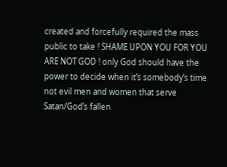created and forcefully required the mass public to take ! SHAME UPON YOU FOR YOU ARE NOT GOD ! only God should have the power to decide when it’s somebody’s time not evil men and women that serve Satan/God’s fallen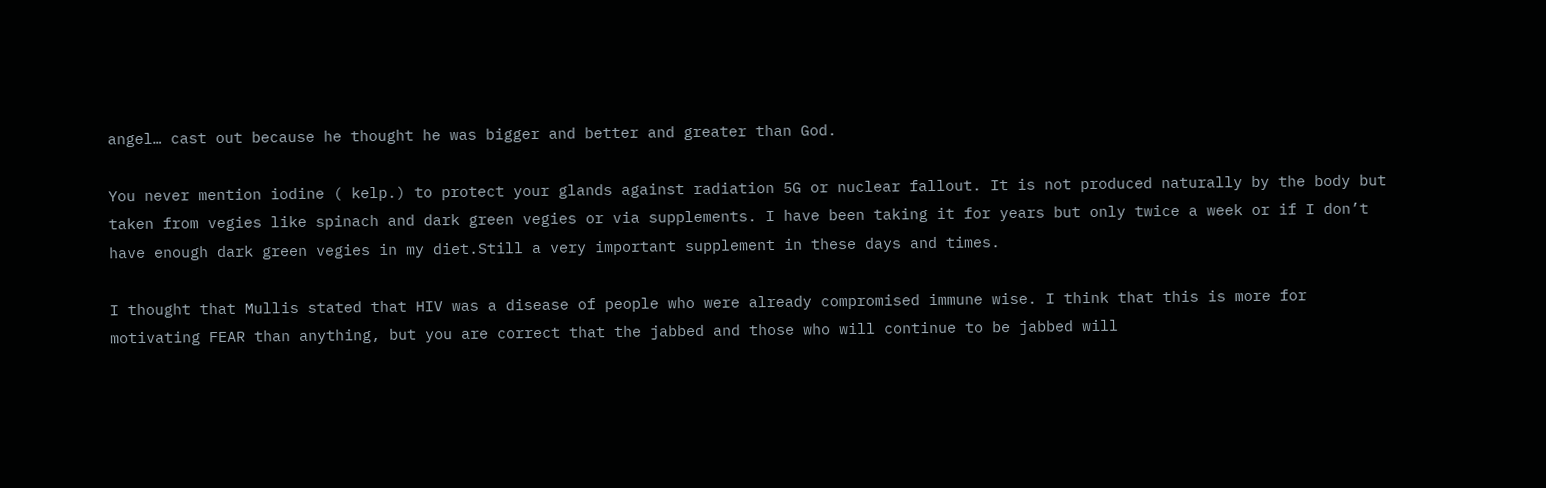angel… cast out because he thought he was bigger and better and greater than God.

You never mention iodine ( kelp.) to protect your glands against radiation 5G or nuclear fallout. It is not produced naturally by the body but taken from vegies like spinach and dark green vegies or via supplements. I have been taking it for years but only twice a week or if I don’t have enough dark green vegies in my diet.Still a very important supplement in these days and times.

I thought that Mullis stated that HIV was a disease of people who were already compromised immune wise. I think that this is more for motivating FEAR than anything, but you are correct that the jabbed and those who will continue to be jabbed will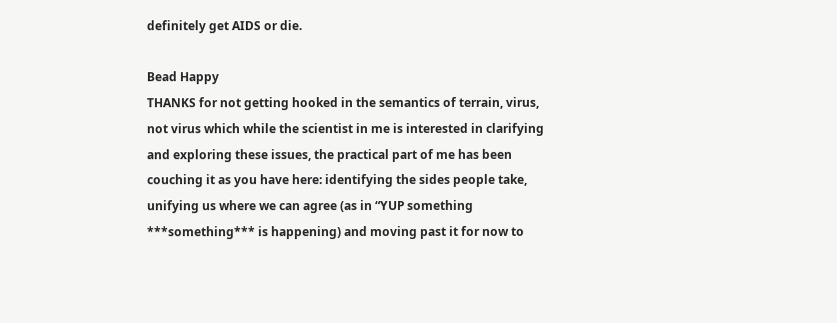definitely get AIDS or die.

Bead Happy
THANKS for not getting hooked in the semantics of terrain, virus, not virus which while the scientist in me is interested in clarifying and exploring these issues, the practical part of me has been couching it as you have here: identifying the sides people take, unifying us where we can agree (as in “YUP something ***something*** is happening) and moving past it for now to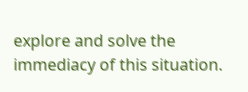explore and solve the immediacy of this situation.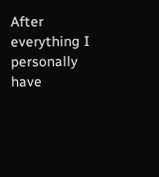After everything I personally have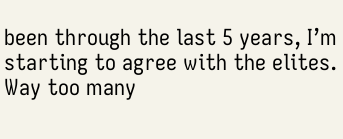been through the last 5 years, I’m starting to agree with the elites. Way too many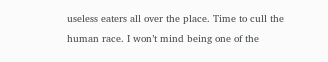useless eaters all over the place. Time to cull the human race. I won’t mind being one of the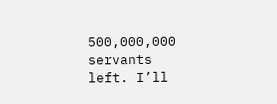500,000,000 servants left. I’ll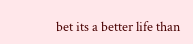bet its a better life than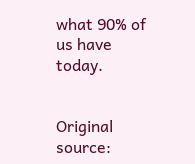what 90% of us have today.


Original source: